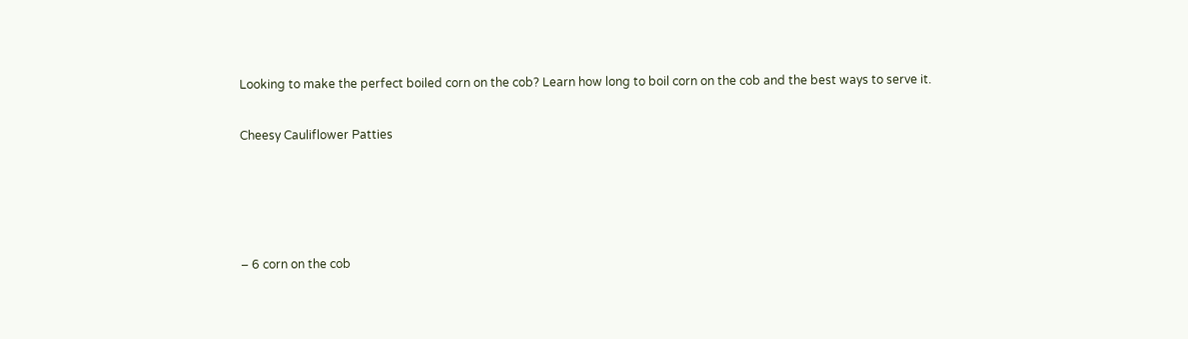Looking to make the perfect boiled corn on the cob? Learn how long to boil corn on the cob and the best ways to serve it.

Cheesy Cauliflower Patties




– 6 corn on the cob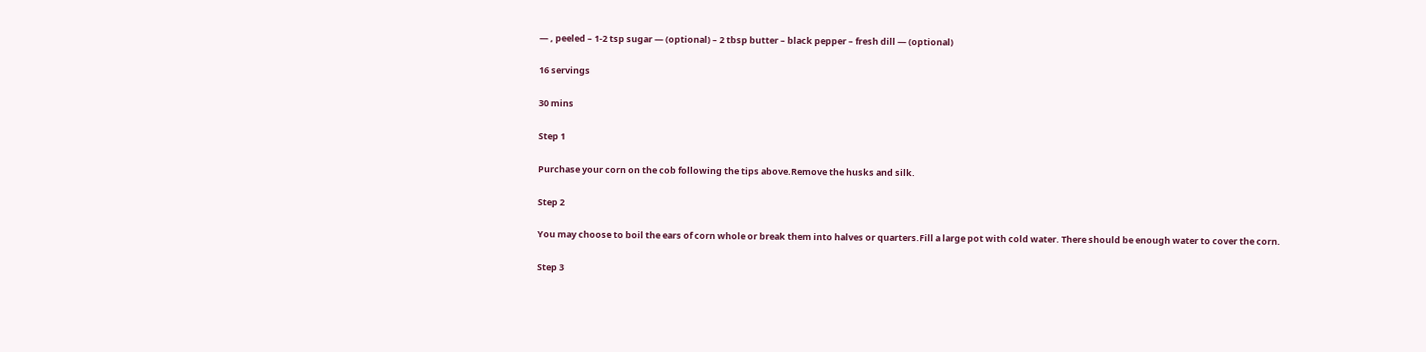— , peeled – 1-2 tsp sugar — (optional) – 2 tbsp butter – black pepper – fresh dill — (optional)

16 servings

30 mins

Step 1

Purchase your corn on the cob following the tips above.Remove the husks and silk.

Step 2

You may choose to boil the ears of corn whole or break them into halves or quarters.Fill a large pot with cold water. There should be enough water to cover the corn.

Step 3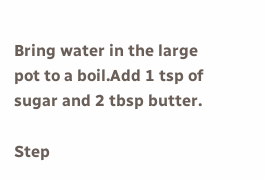Bring water in the large pot to a boil.Add 1 tsp of sugar and 2 tbsp butter.

Step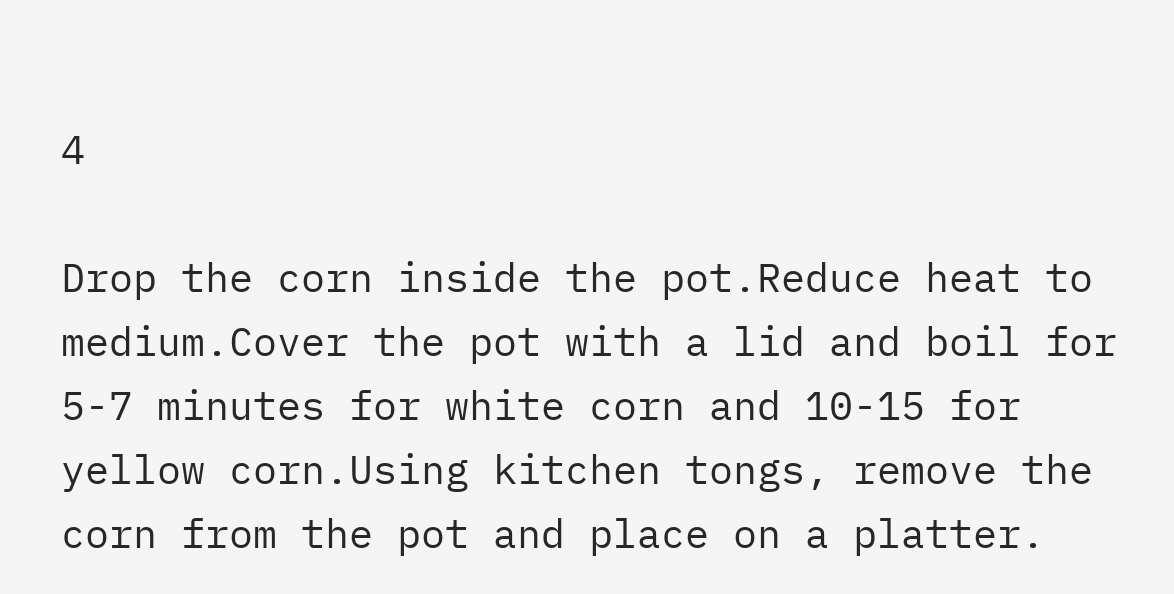4

Drop the corn inside the pot.Reduce heat to medium.Cover the pot with a lid and boil for 5-7 minutes for white corn and 10-15 for yellow corn.Using kitchen tongs, remove the corn from the pot and place on a platter.